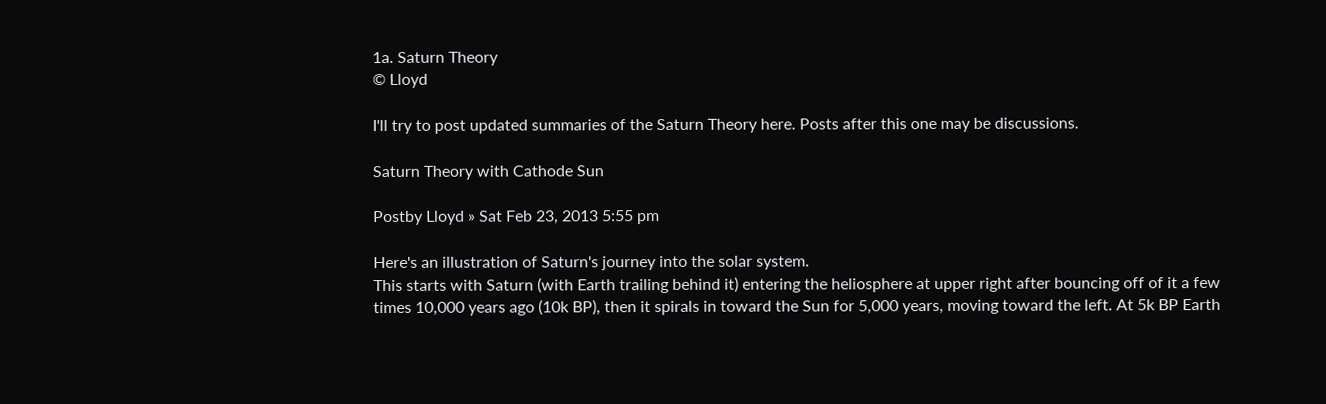1a. Saturn Theory
© Lloyd

I'll try to post updated summaries of the Saturn Theory here. Posts after this one may be discussions.

Saturn Theory with Cathode Sun

Postby Lloyd » Sat Feb 23, 2013 5:55 pm

Here's an illustration of Saturn's journey into the solar system.
This starts with Saturn (with Earth trailing behind it) entering the heliosphere at upper right after bouncing off of it a few times 10,000 years ago (10k BP), then it spirals in toward the Sun for 5,000 years, moving toward the left. At 5k BP Earth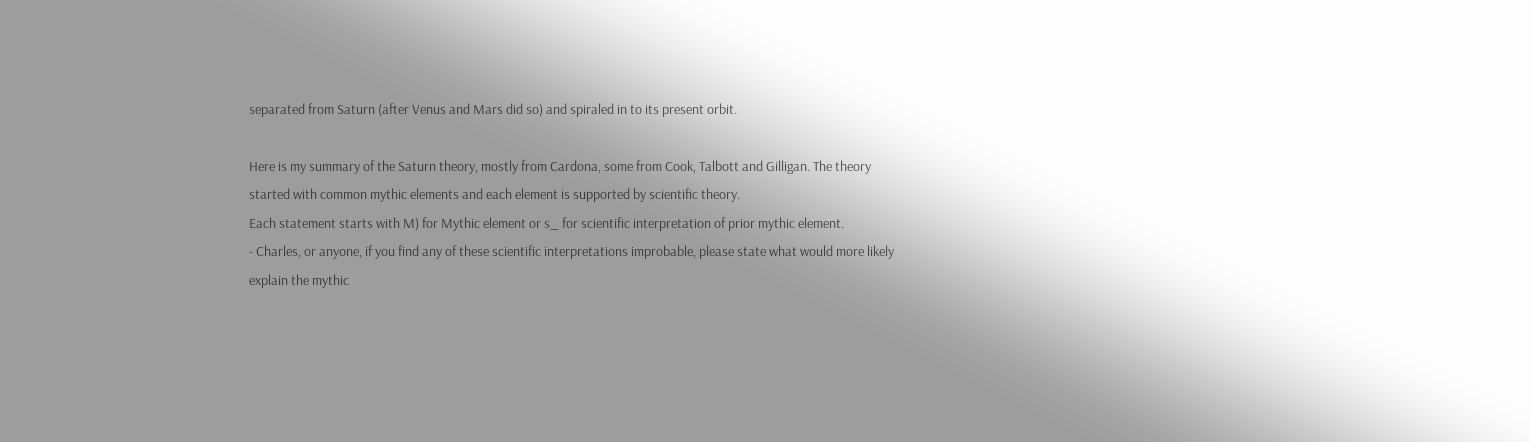separated from Saturn (after Venus and Mars did so) and spiraled in to its present orbit.

Here is my summary of the Saturn theory, mostly from Cardona, some from Cook, Talbott and Gilligan. The theory started with common mythic elements and each element is supported by scientific theory.
Each statement starts with M) for Mythic element or s_ for scientific interpretation of prior mythic element.
- Charles, or anyone, if you find any of these scientific interpretations improbable, please state what would more likely explain the mythic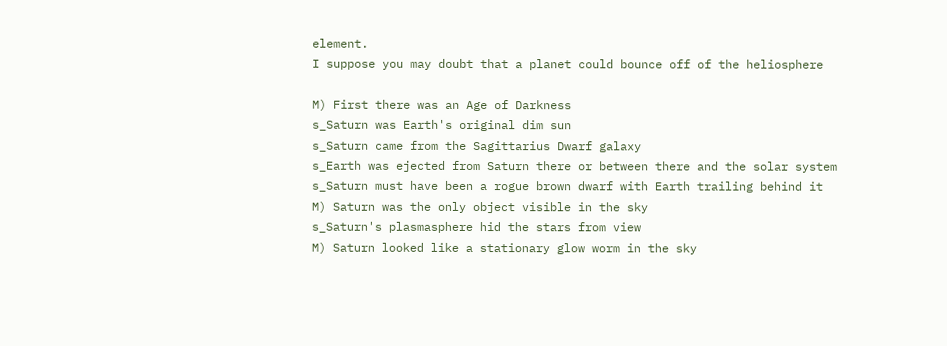element.
I suppose you may doubt that a planet could bounce off of the heliosphere

M) First there was an Age of Darkness
s_Saturn was Earth's original dim sun
s_Saturn came from the Sagittarius Dwarf galaxy
s_Earth was ejected from Saturn there or between there and the solar system
s_Saturn must have been a rogue brown dwarf with Earth trailing behind it
M) Saturn was the only object visible in the sky
s_Saturn's plasmasphere hid the stars from view
M) Saturn looked like a stationary glow worm in the sky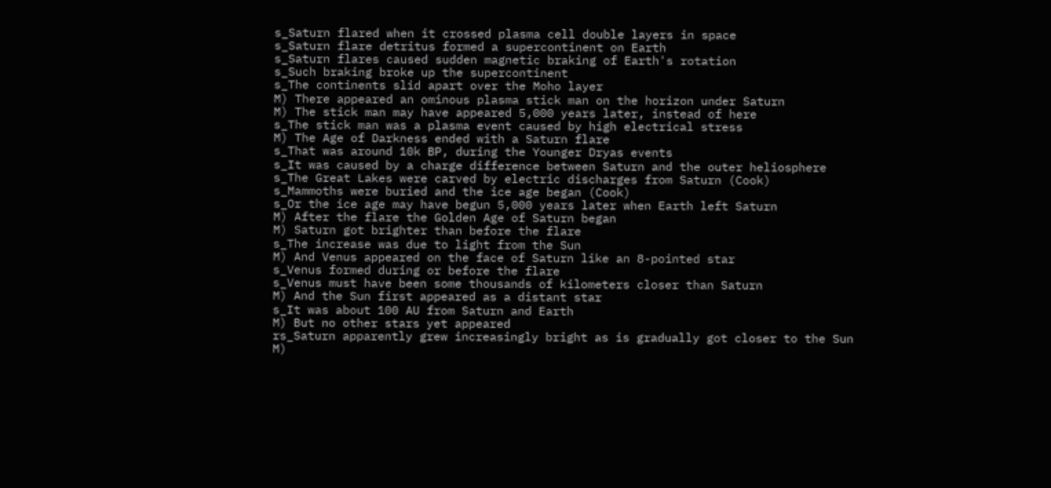s_Saturn flared when it crossed plasma cell double layers in space
s_Saturn flare detritus formed a supercontinent on Earth
s_Saturn flares caused sudden magnetic braking of Earth's rotation
s_Such braking broke up the supercontinent
s_The continents slid apart over the Moho layer
M) There appeared an ominous plasma stick man on the horizon under Saturn
M) The stick man may have appeared 5,000 years later, instead of here
s_The stick man was a plasma event caused by high electrical stress
M) The Age of Darkness ended with a Saturn flare
s_That was around 10k BP, during the Younger Dryas events
s_It was caused by a charge difference between Saturn and the outer heliosphere
s_The Great Lakes were carved by electric discharges from Saturn (Cook)
s_Mammoths were buried and the ice age began (Cook)
s_Or the ice age may have begun 5,000 years later when Earth left Saturn
M) After the flare the Golden Age of Saturn began
M) Saturn got brighter than before the flare
s_The increase was due to light from the Sun
M) And Venus appeared on the face of Saturn like an 8-pointed star
s_Venus formed during or before the flare
s_Venus must have been some thousands of kilometers closer than Saturn
M) And the Sun first appeared as a distant star
s_It was about 100 AU from Saturn and Earth
M) But no other stars yet appeared
rs_Saturn apparently grew increasingly bright as is gradually got closer to the Sun
M)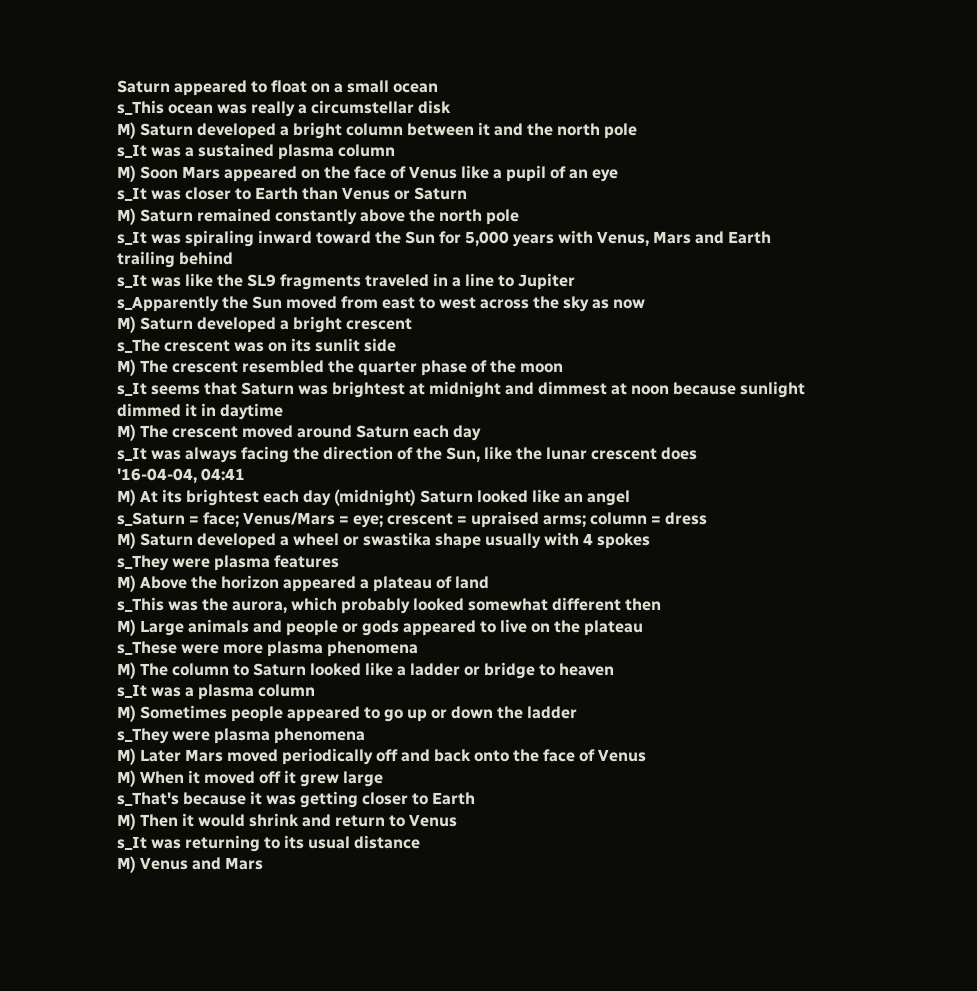Saturn appeared to float on a small ocean
s_This ocean was really a circumstellar disk
M) Saturn developed a bright column between it and the north pole
s_It was a sustained plasma column
M) Soon Mars appeared on the face of Venus like a pupil of an eye
s_It was closer to Earth than Venus or Saturn
M) Saturn remained constantly above the north pole
s_It was spiraling inward toward the Sun for 5,000 years with Venus, Mars and Earth trailing behind
s_It was like the SL9 fragments traveled in a line to Jupiter
s_Apparently the Sun moved from east to west across the sky as now
M) Saturn developed a bright crescent
s_The crescent was on its sunlit side
M) The crescent resembled the quarter phase of the moon
s_It seems that Saturn was brightest at midnight and dimmest at noon because sunlight dimmed it in daytime
M) The crescent moved around Saturn each day
s_It was always facing the direction of the Sun, like the lunar crescent does
'16-04-04, 04:41
M) At its brightest each day (midnight) Saturn looked like an angel
s_Saturn = face; Venus/Mars = eye; crescent = upraised arms; column = dress
M) Saturn developed a wheel or swastika shape usually with 4 spokes
s_They were plasma features
M) Above the horizon appeared a plateau of land
s_This was the aurora, which probably looked somewhat different then
M) Large animals and people or gods appeared to live on the plateau
s_These were more plasma phenomena
M) The column to Saturn looked like a ladder or bridge to heaven
s_It was a plasma column
M) Sometimes people appeared to go up or down the ladder
s_They were plasma phenomena
M) Later Mars moved periodically off and back onto the face of Venus
M) When it moved off it grew large
s_That's because it was getting closer to Earth
M) Then it would shrink and return to Venus
s_It was returning to its usual distance
M) Venus and Mars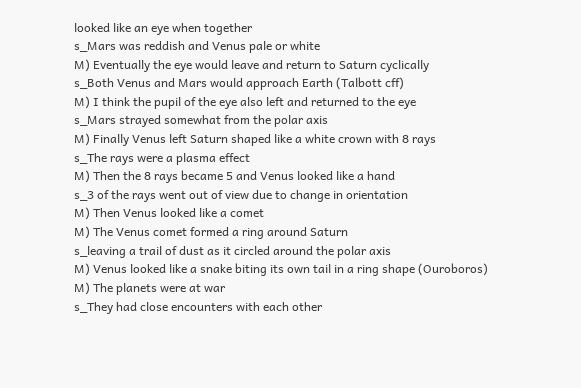looked like an eye when together
s_Mars was reddish and Venus pale or white
M) Eventually the eye would leave and return to Saturn cyclically
s_Both Venus and Mars would approach Earth (Talbott cff)
M) I think the pupil of the eye also left and returned to the eye
s_Mars strayed somewhat from the polar axis
M) Finally Venus left Saturn shaped like a white crown with 8 rays
s_The rays were a plasma effect
M) Then the 8 rays became 5 and Venus looked like a hand
s_3 of the rays went out of view due to change in orientation
M) Then Venus looked like a comet
M) The Venus comet formed a ring around Saturn
s_leaving a trail of dust as it circled around the polar axis
M) Venus looked like a snake biting its own tail in a ring shape (Ouroboros)
M) The planets were at war
s_They had close encounters with each other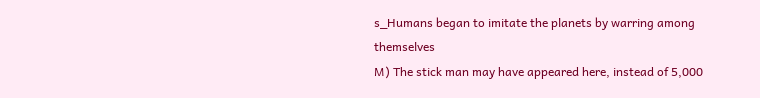s_Humans began to imitate the planets by warring among themselves
M) The stick man may have appeared here, instead of 5,000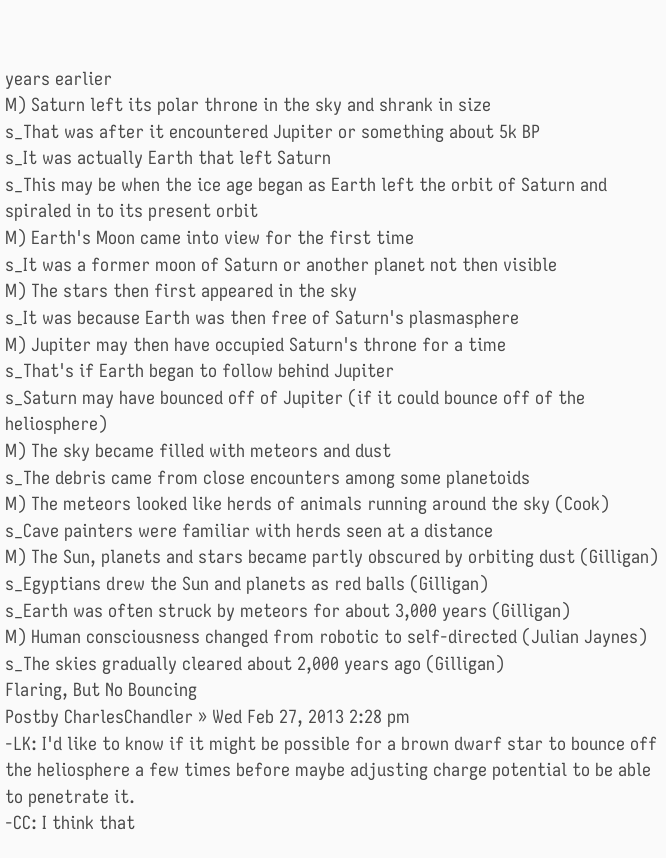years earlier
M) Saturn left its polar throne in the sky and shrank in size
s_That was after it encountered Jupiter or something about 5k BP
s_It was actually Earth that left Saturn
s_This may be when the ice age began as Earth left the orbit of Saturn and spiraled in to its present orbit
M) Earth's Moon came into view for the first time
s_It was a former moon of Saturn or another planet not then visible
M) The stars then first appeared in the sky
s_It was because Earth was then free of Saturn's plasmasphere
M) Jupiter may then have occupied Saturn's throne for a time
s_That's if Earth began to follow behind Jupiter
s_Saturn may have bounced off of Jupiter (if it could bounce off of the heliosphere)
M) The sky became filled with meteors and dust
s_The debris came from close encounters among some planetoids
M) The meteors looked like herds of animals running around the sky (Cook)
s_Cave painters were familiar with herds seen at a distance
M) The Sun, planets and stars became partly obscured by orbiting dust (Gilligan)
s_Egyptians drew the Sun and planets as red balls (Gilligan)
s_Earth was often struck by meteors for about 3,000 years (Gilligan)
M) Human consciousness changed from robotic to self-directed (Julian Jaynes)
s_The skies gradually cleared about 2,000 years ago (Gilligan)
Flaring, But No Bouncing
Postby CharlesChandler » Wed Feb 27, 2013 2:28 pm
-LK: I'd like to know if it might be possible for a brown dwarf star to bounce off the heliosphere a few times before maybe adjusting charge potential to be able to penetrate it.
-CC: I think that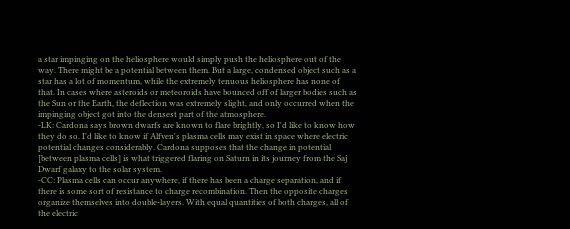a star impinging on the heliosphere would simply push the heliosphere out of the way. There might be a potential between them. But a large, condensed object such as a star has a lot of momentum, while the extremely tenuous heliosphere has none of that. In cases where asteroids or meteoroids have bounced off of larger bodies such as the Sun or the Earth, the deflection was extremely slight, and only occurred when the impinging object got into the densest part of the atmosphere.
-LK: Cardona says brown dwarfs are known to flare brightly, so I'd like to know how they do so. I'd like to know if Alfven's plasma cells may exist in space where electric potential changes considerably. Cardona supposes that the change in potential [between plasma cells] is what triggered flaring on Saturn in its journey from the Saj Dwarf galaxy to the solar system.
-CC: Plasma cells can occur anywhere, if there has been a charge separation, and if there is some sort of resistance to charge recombination. Then the opposite charges organize themselves into double-layers. With equal quantities of both charges, all of the electric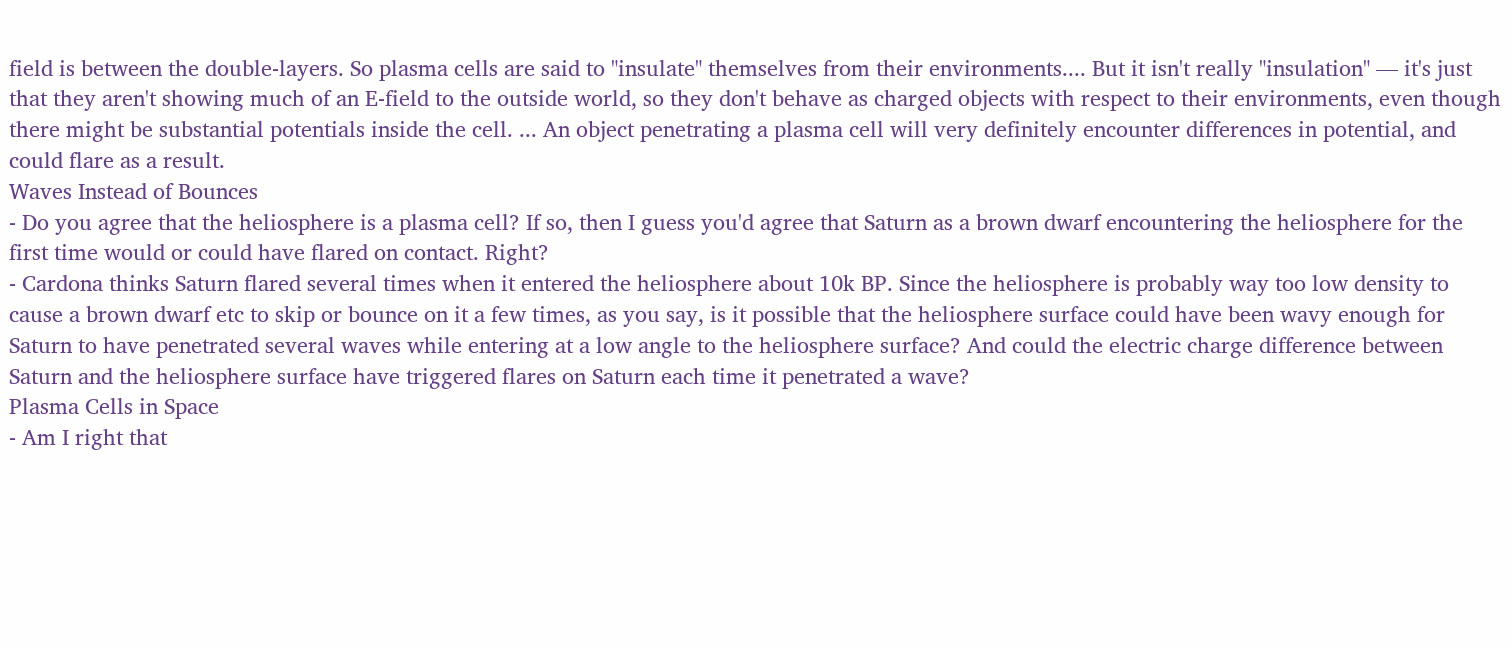field is between the double-layers. So plasma cells are said to "insulate" themselves from their environments.... But it isn't really "insulation" — it's just that they aren't showing much of an E-field to the outside world, so they don't behave as charged objects with respect to their environments, even though there might be substantial potentials inside the cell. ... An object penetrating a plasma cell will very definitely encounter differences in potential, and could flare as a result.
Waves Instead of Bounces
- Do you agree that the heliosphere is a plasma cell? If so, then I guess you'd agree that Saturn as a brown dwarf encountering the heliosphere for the first time would or could have flared on contact. Right?
- Cardona thinks Saturn flared several times when it entered the heliosphere about 10k BP. Since the heliosphere is probably way too low density to cause a brown dwarf etc to skip or bounce on it a few times, as you say, is it possible that the heliosphere surface could have been wavy enough for Saturn to have penetrated several waves while entering at a low angle to the heliosphere surface? And could the electric charge difference between Saturn and the heliosphere surface have triggered flares on Saturn each time it penetrated a wave?
Plasma Cells in Space
- Am I right that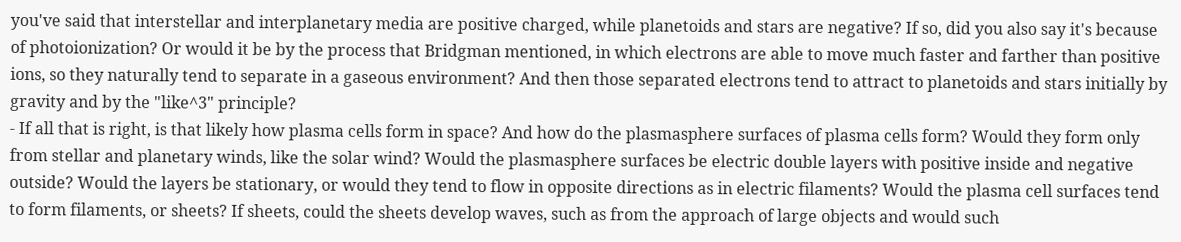you've said that interstellar and interplanetary media are positive charged, while planetoids and stars are negative? If so, did you also say it's because of photoionization? Or would it be by the process that Bridgman mentioned, in which electrons are able to move much faster and farther than positive ions, so they naturally tend to separate in a gaseous environment? And then those separated electrons tend to attract to planetoids and stars initially by gravity and by the "like^3" principle?
- If all that is right, is that likely how plasma cells form in space? And how do the plasmasphere surfaces of plasma cells form? Would they form only from stellar and planetary winds, like the solar wind? Would the plasmasphere surfaces be electric double layers with positive inside and negative outside? Would the layers be stationary, or would they tend to flow in opposite directions as in electric filaments? Would the plasma cell surfaces tend to form filaments, or sheets? If sheets, could the sheets develop waves, such as from the approach of large objects and would such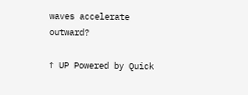waves accelerate outward?

↑ UP Powered by Quick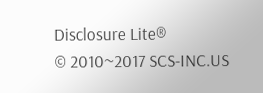Disclosure Lite®
© 2010~2017 SCS-INC.US